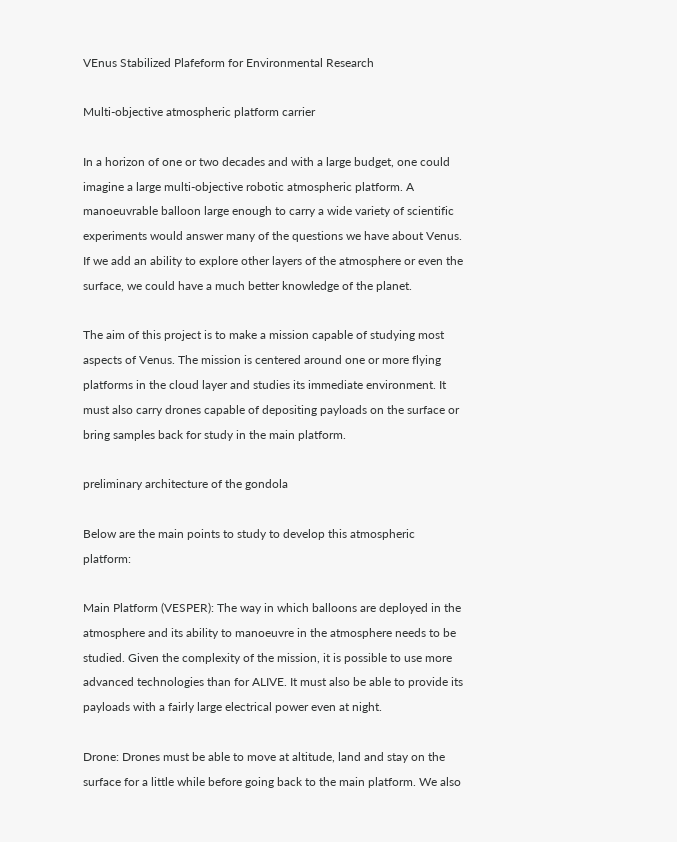VEnus Stabilized Plafeform for Environmental Research

Multi-objective atmospheric platform carrier

In a horizon of one or two decades and with a large budget, one could imagine a large multi-objective robotic atmospheric platform. A manoeuvrable balloon large enough to carry a wide variety of scientific experiments would answer many of the questions we have about Venus. If we add an ability to explore other layers of the atmosphere or even the surface, we could have a much better knowledge of the planet.

The aim of this project is to make a mission capable of studying most aspects of Venus. The mission is centered around one or more flying platforms in the cloud layer and studies its immediate environment. It must also carry drones capable of depositing payloads on the surface or bring samples back for study in the main platform.

preliminary architecture of the gondola

Below are the main points to study to develop this atmospheric platform:

Main Platform (VESPER): The way in which balloons are deployed in the atmosphere and its ability to manoeuvre in the atmosphere needs to be studied. Given the complexity of the mission, it is possible to use more advanced technologies than for ALIVE. It must also be able to provide its payloads with a fairly large electrical power even at night.

Drone: Drones must be able to move at altitude, land and stay on the surface for a little while before going back to the main platform. We also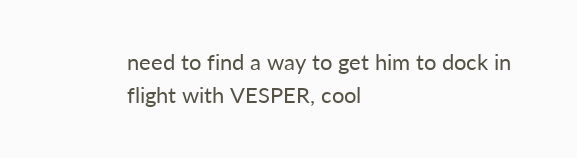need to find a way to get him to dock in flight with VESPER, cool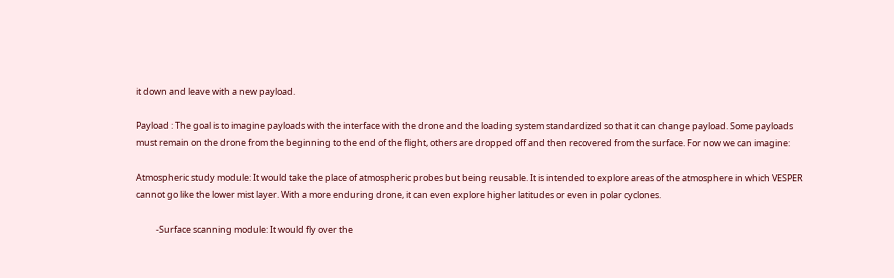it down and leave with a new payload.

Payload : The goal is to imagine payloads with the interface with the drone and the loading system standardized so that it can change payload. Some payloads must remain on the drone from the beginning to the end of the flight, others are dropped off and then recovered from the surface. For now we can imagine:

Atmospheric study module: It would take the place of atmospheric probes but being reusable. It is intended to explore areas of the atmosphere in which VESPER cannot go like the lower mist layer. With a more enduring drone, it can even explore higher latitudes or even in polar cyclones.

          -Surface scanning module: It would fly over the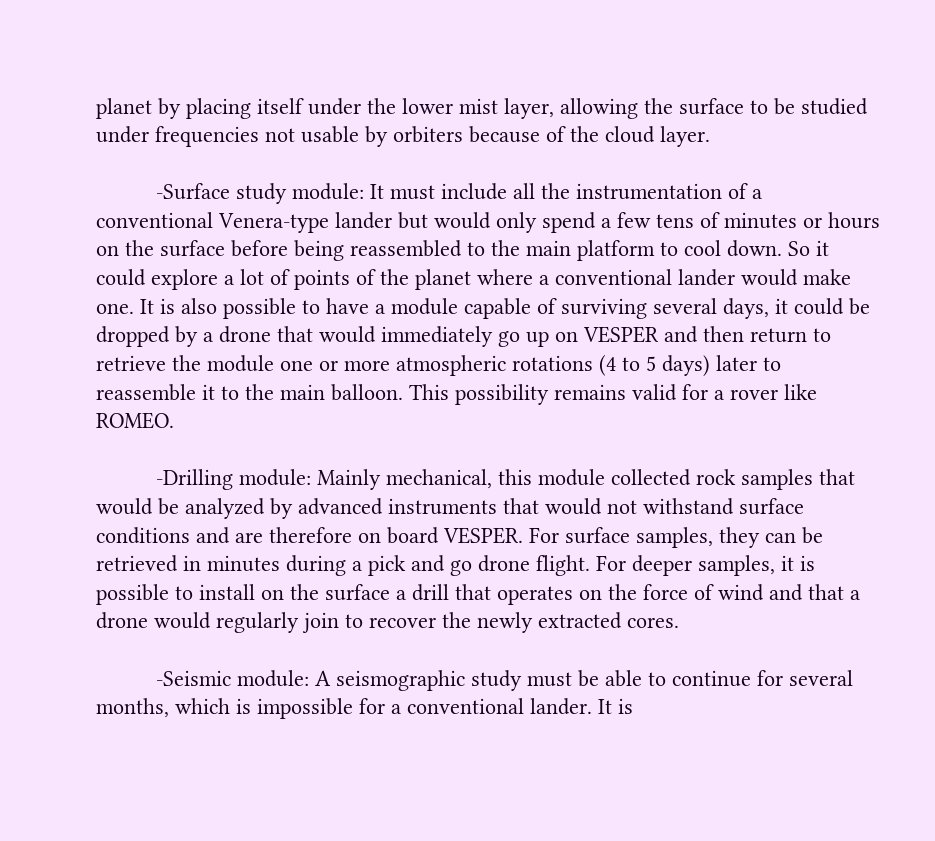planet by placing itself under the lower mist layer, allowing the surface to be studied under frequencies not usable by orbiters because of the cloud layer.

          -Surface study module: It must include all the instrumentation of a conventional Venera-type lander but would only spend a few tens of minutes or hours on the surface before being reassembled to the main platform to cool down. So it could explore a lot of points of the planet where a conventional lander would make one. It is also possible to have a module capable of surviving several days, it could be dropped by a drone that would immediately go up on VESPER and then return to retrieve the module one or more atmospheric rotations (4 to 5 days) later to reassemble it to the main balloon. This possibility remains valid for a rover like ROMEO.

          -Drilling module: Mainly mechanical, this module collected rock samples that would be analyzed by advanced instruments that would not withstand surface conditions and are therefore on board VESPER. For surface samples, they can be retrieved in minutes during a pick and go drone flight. For deeper samples, it is possible to install on the surface a drill that operates on the force of wind and that a drone would regularly join to recover the newly extracted cores.

          -Seismic module: A seismographic study must be able to continue for several months, which is impossible for a conventional lander. It is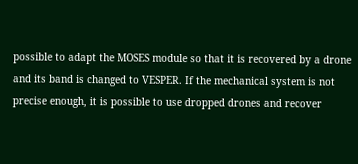possible to adapt the MOSES module so that it is recovered by a drone and its band is changed to VESPER. If the mechanical system is not precise enough, it is possible to use dropped drones and recover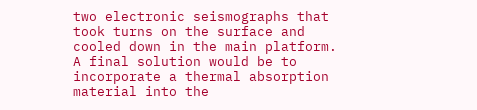two electronic seismographs that took turns on the surface and cooled down in the main platform. A final solution would be to incorporate a thermal absorption material into the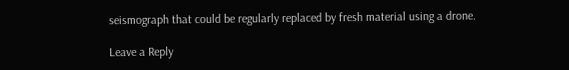seismograph that could be regularly replaced by fresh material using a drone.

Leave a Reply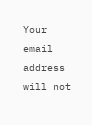Your email address will not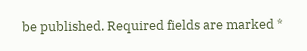be published. Required fields are marked *